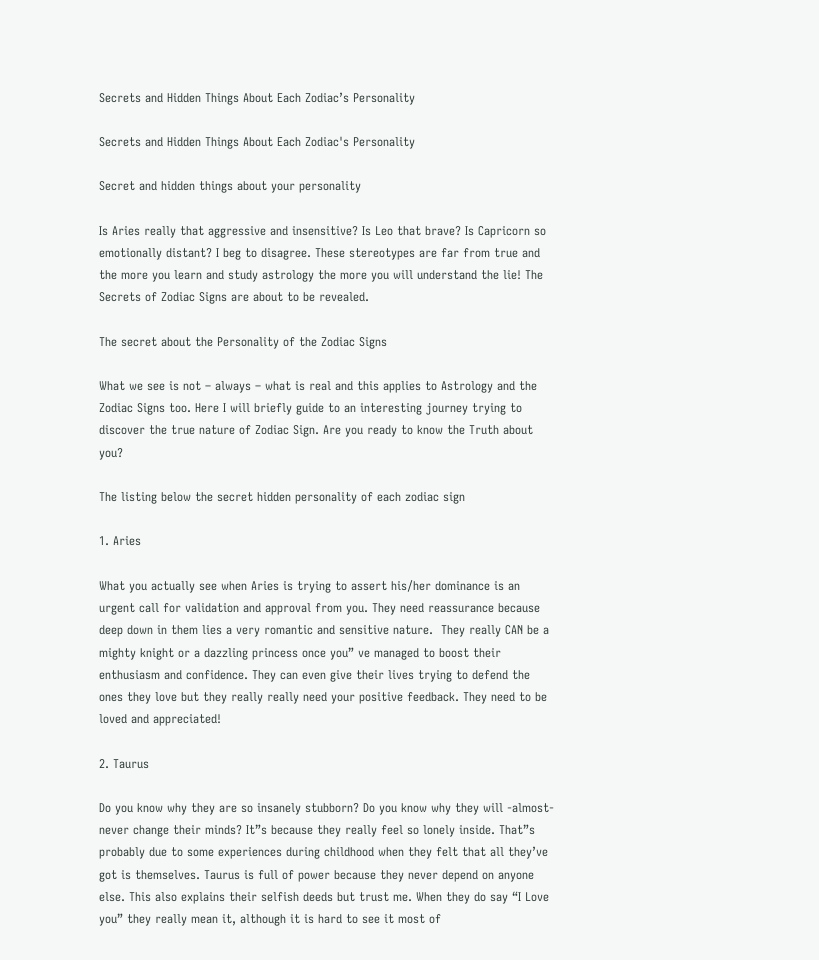Secrets and Hidden Things About Each Zodiac’s Personality

Secrets and Hidden Things About Each Zodiac's Personality

Secret and hidden things about your personality

Is Aries really that aggressive and insensitive? Is Leo that brave? Is Capricorn so emotionally distant? I beg to disagree. These stereotypes are far from true and the more you learn and study astrology the more you will understand the lie! The Secrets of Zodiac Signs are about to be revealed.

The secret about the Personality of the Zodiac Signs

What we see is not – always – what is real and this applies to Astrology and the Zodiac Signs too. Here I will briefly guide to an interesting journey trying to discover the true nature of Zodiac Sign. Are you ready to know the Truth about you?

The listing below the secret hidden personality of each zodiac sign

1. Aries

What you actually see when Aries is trying to assert his/her dominance is an urgent call for validation and approval from you. They need reassurance because deep down in them lies a very romantic and sensitive nature.  They really CAN be a mighty knight or a dazzling princess once you” ve managed to boost their enthusiasm and confidence. They can even give their lives trying to defend the ones they love but they really really need your positive feedback. They need to be loved and appreciated!

2. Taurus

Do you know why they are so insanely stubborn? Do you know why they will -almost- never change their minds? It”s because they really feel so lonely inside. That”s probably due to some experiences during childhood when they felt that all they’ve got is themselves. Taurus is full of power because they never depend on anyone else. This also explains their selfish deeds but trust me. When they do say “I Love you” they really mean it, although it is hard to see it most of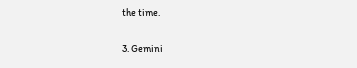the time.

3. Gemini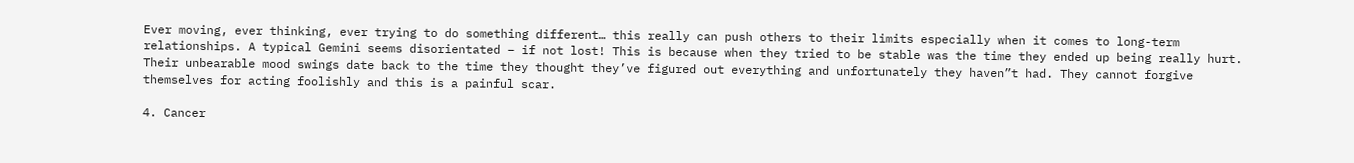Ever moving, ever thinking, ever trying to do something different… this really can push others to their limits especially when it comes to long-term relationships. A typical Gemini seems disorientated – if not lost! This is because when they tried to be stable was the time they ended up being really hurt. Their unbearable mood swings date back to the time they thought they’ve figured out everything and unfortunately they haven”t had. They cannot forgive themselves for acting foolishly and this is a painful scar.

4. Cancer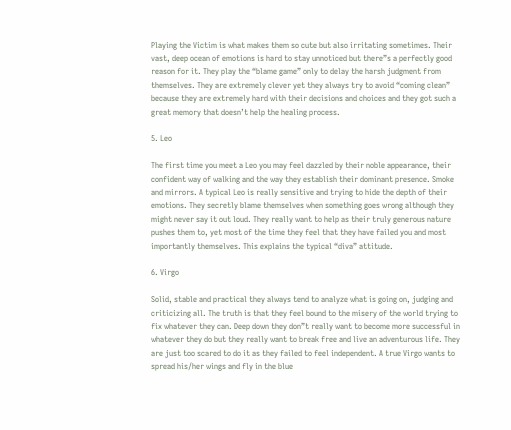Playing the Victim is what makes them so cute but also irritating sometimes. Their vast, deep ocean of emotions is hard to stay unnoticed but there”s a perfectly good reason for it. They play the “blame game” only to delay the harsh judgment from themselves. They are extremely clever yet they always try to avoid “coming clean” because they are extremely hard with their decisions and choices and they got such a great memory that doesn’t help the healing process.

5. Leo

The first time you meet a Leo you may feel dazzled by their noble appearance, their confident way of walking and the way they establish their dominant presence. Smoke and mirrors. A typical Leo is really sensitive and trying to hide the depth of their emotions. They secretly blame themselves when something goes wrong although they might never say it out loud. They really want to help as their truly generous nature pushes them to, yet most of the time they feel that they have failed you and most importantly themselves. This explains the typical “diva” attitude.

6. Virgo

Solid, stable and practical they always tend to analyze what is going on, judging and criticizing all. The truth is that they feel bound to the misery of the world trying to fix whatever they can. Deep down they don”t really want to become more successful in whatever they do but they really want to break free and live an adventurous life. They are just too scared to do it as they failed to feel independent. A true Virgo wants to spread his/her wings and fly in the blue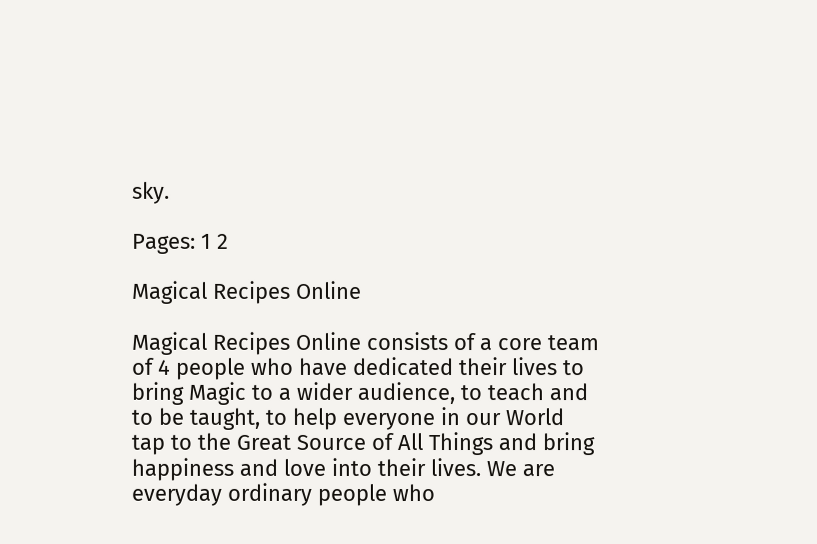sky.

Pages: 1 2

Magical Recipes Online

Magical Recipes Online consists of a core team of 4 people who have dedicated their lives to bring Magic to a wider audience, to teach and to be taught, to help everyone in our World tap to the Great Source of All Things and bring happiness and love into their lives. We are everyday ordinary people who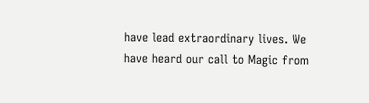have lead extraordinary lives. We have heard our call to Magic from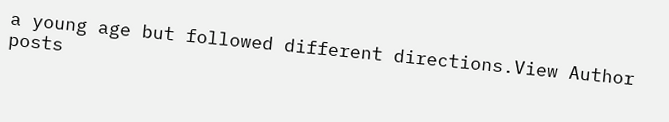a young age but followed different directions.View Author posts